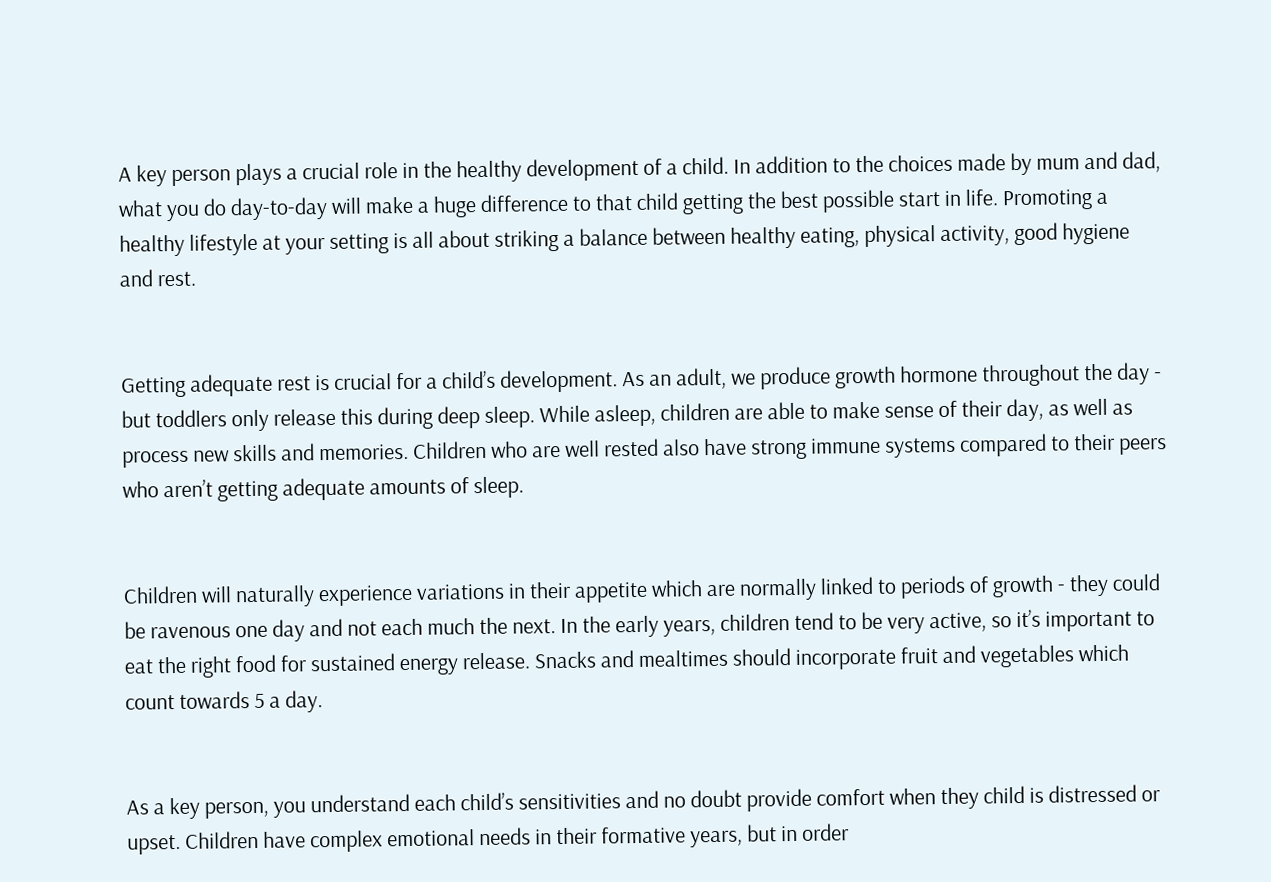A key person plays a crucial role in the healthy development of a child. In addition to the choices made by mum and dad, what you do day-to-day will make a huge difference to that child getting the best possible start in life. Promoting a healthy lifestyle at your setting is all about striking a balance between healthy eating, physical activity, good hygiene and rest.


Getting adequate rest is crucial for a child’s development. As an adult, we produce growth hormone throughout the day - but toddlers only release this during deep sleep. While asleep, children are able to make sense of their day, as well as process new skills and memories. Children who are well rested also have strong immune systems compared to their peers who aren’t getting adequate amounts of sleep.


Children will naturally experience variations in their appetite which are normally linked to periods of growth - they could be ravenous one day and not each much the next. In the early years, children tend to be very active, so it’s important to eat the right food for sustained energy release. Snacks and mealtimes should incorporate fruit and vegetables which count towards 5 a day.


As a key person, you understand each child’s sensitivities and no doubt provide comfort when they child is distressed or upset. Children have complex emotional needs in their formative years, but in order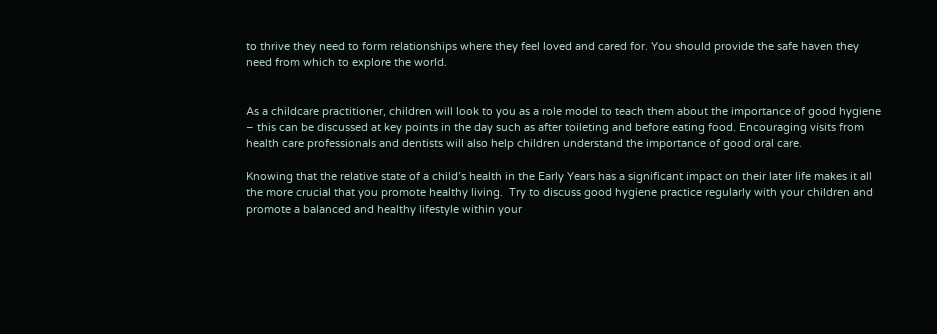to thrive they need to form relationships where they feel loved and cared for. You should provide the safe haven they need from which to explore the world.


As a childcare practitioner, children will look to you as a role model to teach them about the importance of good hygiene – this can be discussed at key points in the day such as after toileting and before eating food. Encouraging visits from health care professionals and dentists will also help children understand the importance of good oral care.

Knowing that the relative state of a child’s health in the Early Years has a significant impact on their later life makes it all the more crucial that you promote healthy living.  Try to discuss good hygiene practice regularly with your children and promote a balanced and healthy lifestyle within your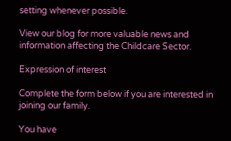setting whenever possible.

View our blog for more valuable news and information affecting the Childcare Sector.

Expression of interest

Complete the form below if you are interested in joining our family.

You have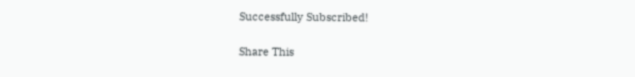Successfully Subscribed!

Share This